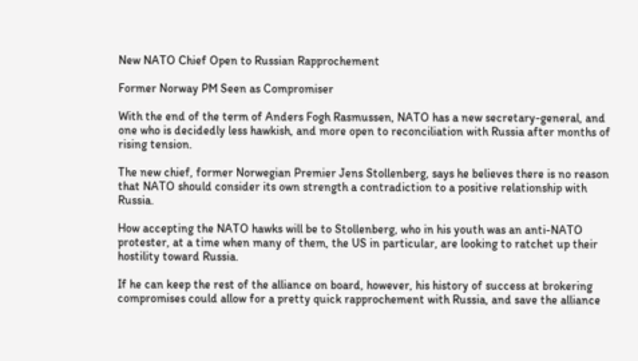New NATO Chief Open to Russian Rapprochement

Former Norway PM Seen as Compromiser

With the end of the term of Anders Fogh Rasmussen, NATO has a new secretary-general, and one who is decidedly less hawkish, and more open to reconciliation with Russia after months of rising tension.

The new chief, former Norwegian Premier Jens Stollenberg, says he believes there is no reason that NATO should consider its own strength a contradiction to a positive relationship with Russia.

How accepting the NATO hawks will be to Stollenberg, who in his youth was an anti-NATO protester, at a time when many of them, the US in particular, are looking to ratchet up their hostility toward Russia.

If he can keep the rest of the alliance on board, however, his history of success at brokering compromises could allow for a pretty quick rapprochement with Russia, and save the alliance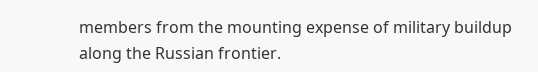members from the mounting expense of military buildup along the Russian frontier.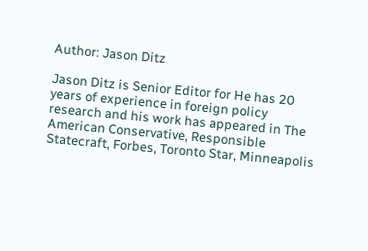Author: Jason Ditz

Jason Ditz is Senior Editor for He has 20 years of experience in foreign policy research and his work has appeared in The American Conservative, Responsible Statecraft, Forbes, Toronto Star, Minneapolis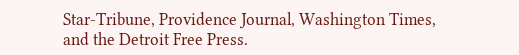Star-Tribune, Providence Journal, Washington Times, and the Detroit Free Press.